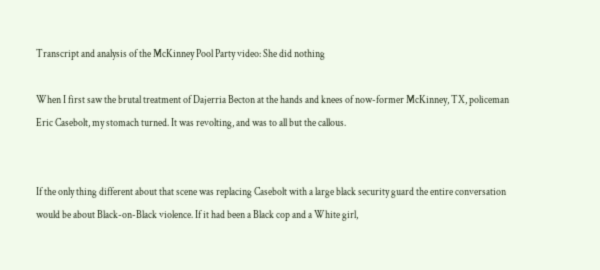Transcript and analysis of the McKinney Pool Party video: She did nothing

When I first saw the brutal treatment of Dajerria Becton at the hands and knees of now-former McKinney, TX, policeman Eric Casebolt, my stomach turned. It was revolting, and was to all but the callous.


If the only thing different about that scene was replacing Casebolt with a large black security guard the entire conversation would be about Black-on-Black violence. If it had been a Black cop and a White girl,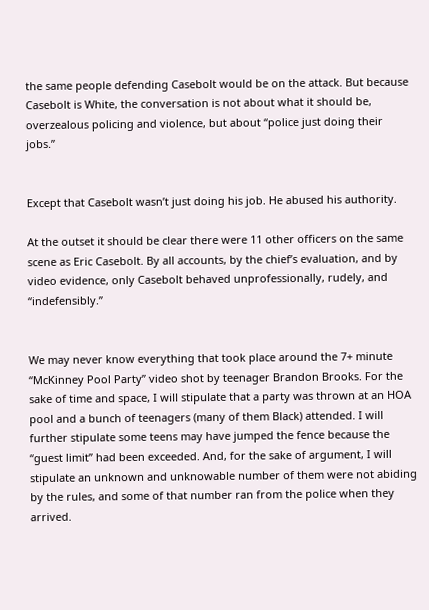the same people defending Casebolt would be on the attack. But because Casebolt is White, the conversation is not about what it should be, overzealous policing and violence, but about “police just doing their jobs.”


Except that Casebolt wasn’t just doing his job. He abused his authority.

At the outset it should be clear there were 11 other officers on the same scene as Eric Casebolt. By all accounts, by the chief’s evaluation, and by video evidence, only Casebolt behaved unprofessionally, rudely, and “indefensibly.”


We may never know everything that took place around the 7+ minute “McKinney Pool Party” video shot by teenager Brandon Brooks. For the sake of time and space, I will stipulate that a party was thrown at an HOA pool and a bunch of teenagers (many of them Black) attended. I will further stipulate some teens may have jumped the fence because the “guest limit” had been exceeded. And, for the sake of argument, I will stipulate an unknown and unknowable number of them were not abiding by the rules, and some of that number ran from the police when they arrived.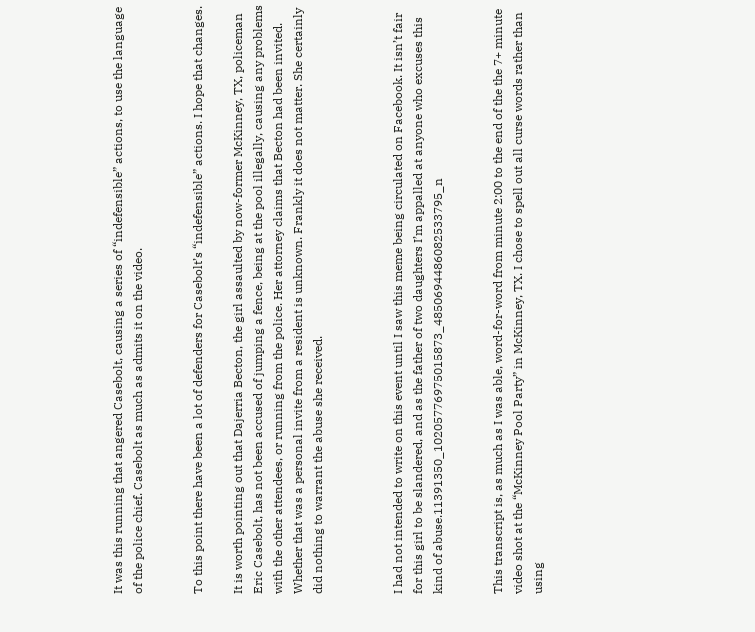It was this running that angered Casebolt, causing a series of “indefensible” actions, to use the language of the police chief. Casebolt as much as admits it on the video.


To this point there have been a lot of defenders for Casebolt’s “indefensible” actions. I hope that changes.

It is worth pointing out that Dajerria Becton, the girl assaulted by now-former McKinney, TX, policeman Eric Casebolt, has not been accused of jumping a fence, being at the pool illegally, causing any problems with the other attendees, or running from the police. Her attorney claims that Becton had been invited. Whether that was a personal invite from a resident is unknown. Frankly it does not matter. She certainly did nothing to warrant the abuse she received.



I had not intended to write on this event until I saw this meme being circulated on Facebook. It isn’t fair for this girl to be slandered, and as the father of two daughters I’m appalled at anyone who excuses this kind of abuse.11391350_10205776975015873_4850694486082533795_n


This transcript is, as much as I was able, word-for-word from minute 2:00 to the end of the the 7+ minute video shot at the “McKinney Pool Party” in McKinney, TX. I chose to spell out all curse words rather than using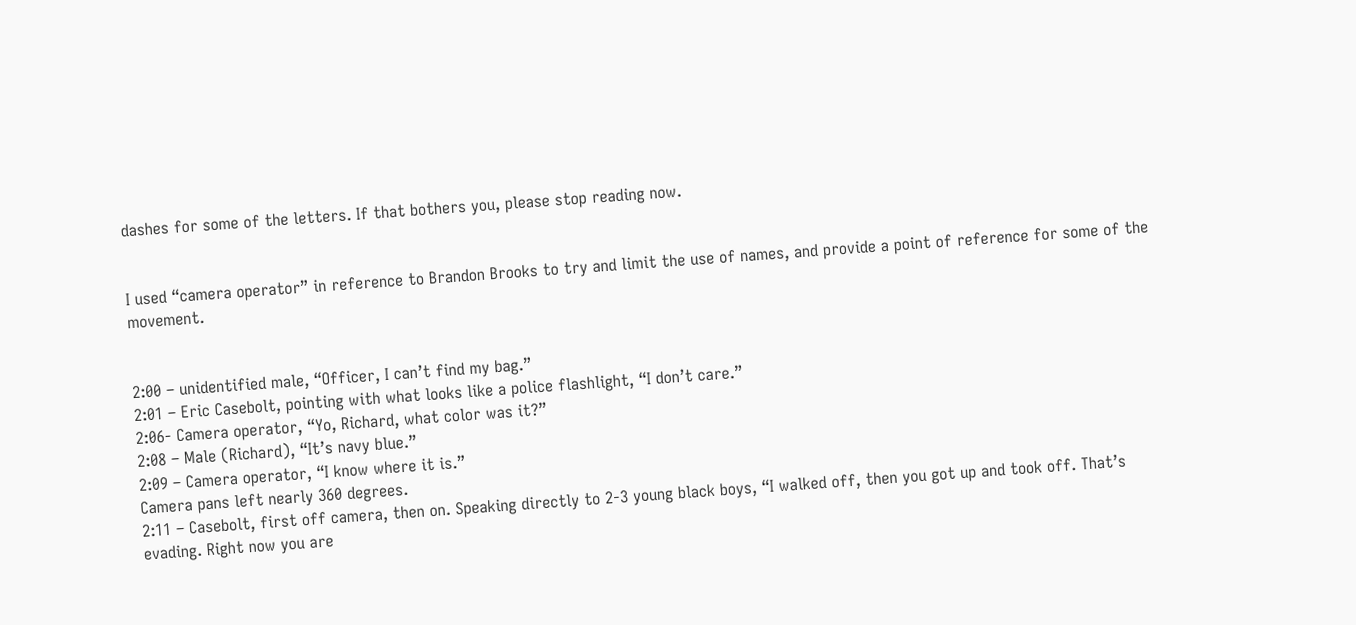dashes for some of the letters. If that bothers you, please stop reading now.


I used “camera operator” in reference to Brandon Brooks to try and limit the use of names, and provide a point of reference for some of the movement.


2:00 – unidentified male, “Officer, I can’t find my bag.”
2:01 – Eric Casebolt, pointing with what looks like a police flashlight, “I don’t care.”
2:06- Camera operator, “Yo, Richard, what color was it?”
2:08 – Male (Richard), “It’s navy blue.”
2:09 – Camera operator, “I know where it is.”
Camera pans left nearly 360 degrees.
2:11 – Casebolt, first off camera, then on. Speaking directly to 2-3 young black boys, “I walked off, then you got up and took off. That’s evading. Right now you are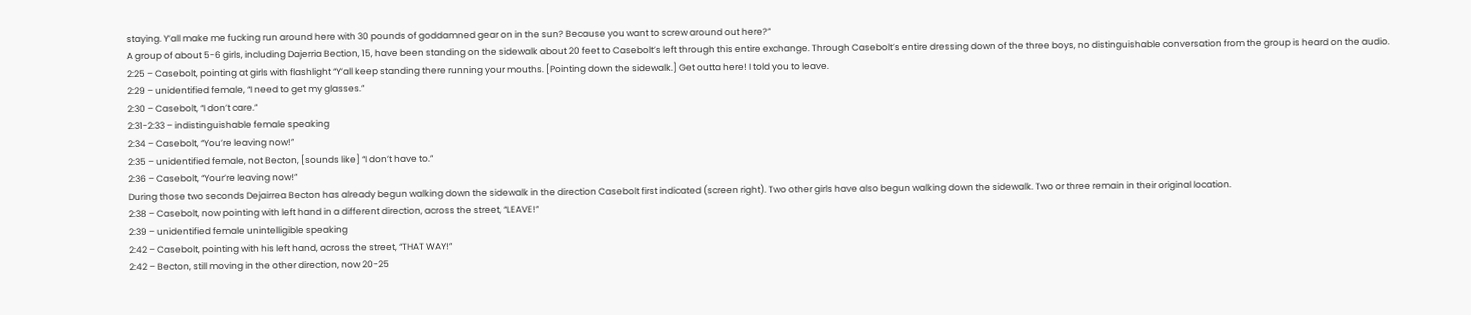staying. Y’all make me fucking run around here with 30 pounds of goddamned gear on in the sun? Because you want to screw around out here?”
A group of about 5-6 girls, including Dajerria Bection, 15, have been standing on the sidewalk about 20 feet to Casebolt’s left through this entire exchange. Through Casebolt’s entire dressing down of the three boys, no distinguishable conversation from the group is heard on the audio.
2:25 – Casebolt, pointing at girls with flashlight “Y’all keep standing there running your mouths. [Pointing down the sidewalk.] Get outta here! I told you to leave.
2:29 – unidentified female, “I need to get my glasses.”
2:30 – Casebolt, “I don’t care.”
2:31-2:33 – indistinguishable female speaking
2:34 – Casebolt, “You’re leaving now!”
2:35 – unidentified female, not Becton, [sounds like] “I don’t have to.”
2:36 – Casebolt, “Your’re leaving now!”
During those two seconds Dejairrea Becton has already begun walking down the sidewalk in the direction Casebolt first indicated (screen right). Two other girls have also begun walking down the sidewalk. Two or three remain in their original location.
2:38 – Casebolt, now pointing with left hand in a different direction, across the street, “LEAVE!”
2:39 – unidentified female unintelligible speaking
2:42 – Casebolt, pointing with his left hand, across the street, “THAT WAY!”
2:42 – Becton, still moving in the other direction, now 20-25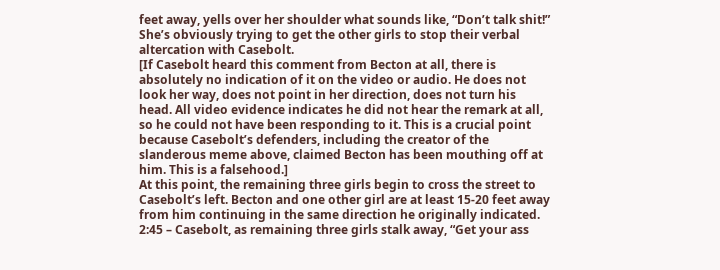feet away, yells over her shoulder what sounds like, “Don’t talk shit!” She’s obviously trying to get the other girls to stop their verbal altercation with Casebolt.
[If Casebolt heard this comment from Becton at all, there is absolutely no indication of it on the video or audio. He does not look her way, does not point in her direction, does not turn his head. All video evidence indicates he did not hear the remark at all, so he could not have been responding to it. This is a crucial point because Casebolt’s defenders, including the creator of the slanderous meme above, claimed Becton has been mouthing off at him. This is a falsehood.]
At this point, the remaining three girls begin to cross the street to Casebolt’s left. Becton and one other girl are at least 15-20 feet away from him continuing in the same direction he originally indicated.
2:45 – Casebolt, as remaining three girls stalk away, “Get your ass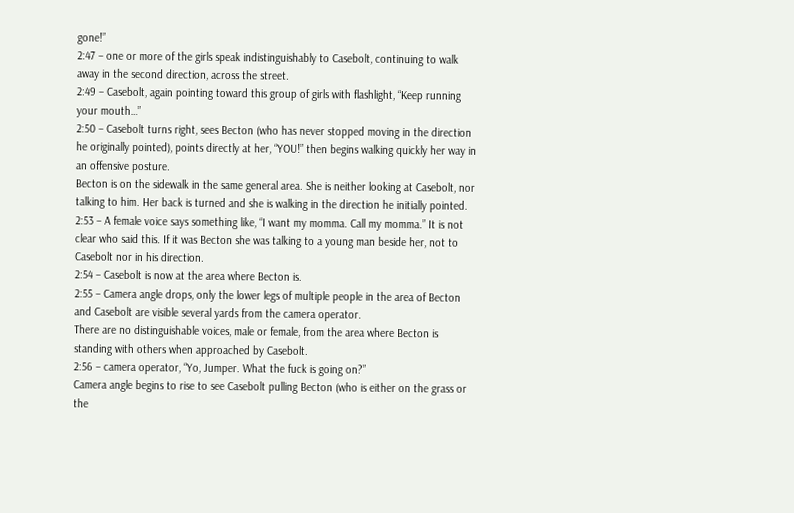gone!”
2:47 – one or more of the girls speak indistinguishably to Casebolt, continuing to walk away in the second direction, across the street.
2:49 – Casebolt, again pointing toward this group of girls with flashlight, “Keep running your mouth…”
2:50 – Casebolt turns right, sees Becton (who has never stopped moving in the direction he originally pointed), points directly at her, “YOU!” then begins walking quickly her way in an offensive posture.
Becton is on the sidewalk in the same general area. She is neither looking at Casebolt, nor talking to him. Her back is turned and she is walking in the direction he initially pointed.
2:53 – A female voice says something like, “I want my momma. Call my momma.” It is not clear who said this. If it was Becton she was talking to a young man beside her, not to Casebolt nor in his direction.
2:54 – Casebolt is now at the area where Becton is.
2:55 – Camera angle drops, only the lower legs of multiple people in the area of Becton and Casebolt are visible several yards from the camera operator.
There are no distinguishable voices, male or female, from the area where Becton is standing with others when approached by Casebolt.
2:56 – camera operator, “Yo, Jumper. What the fuck is going on?”
Camera angle begins to rise to see Casebolt pulling Becton (who is either on the grass or the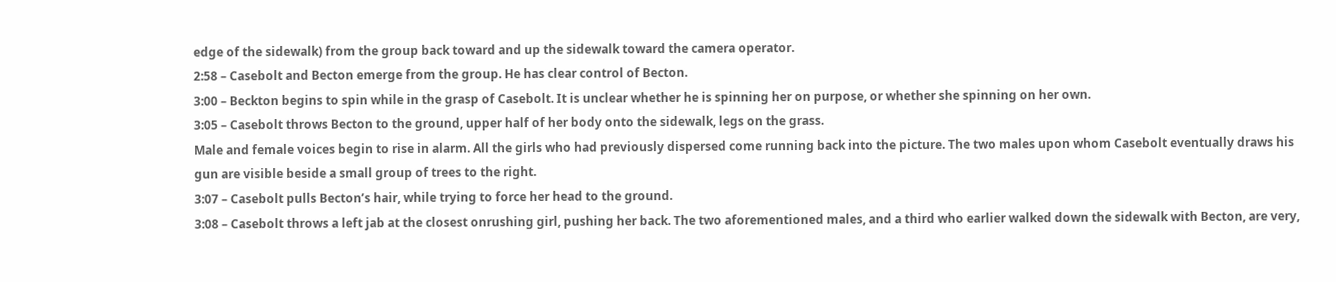edge of the sidewalk) from the group back toward and up the sidewalk toward the camera operator.
2:58 – Casebolt and Becton emerge from the group. He has clear control of Becton.
3:00 – Beckton begins to spin while in the grasp of Casebolt. It is unclear whether he is spinning her on purpose, or whether she spinning on her own.
3:05 – Casebolt throws Becton to the ground, upper half of her body onto the sidewalk, legs on the grass.
Male and female voices begin to rise in alarm. All the girls who had previously dispersed come running back into the picture. The two males upon whom Casebolt eventually draws his gun are visible beside a small group of trees to the right.
3:07 – Casebolt pulls Becton’s hair, while trying to force her head to the ground.
3:08 – Casebolt throws a left jab at the closest onrushing girl, pushing her back. The two aforementioned males, and a third who earlier walked down the sidewalk with Becton, are very,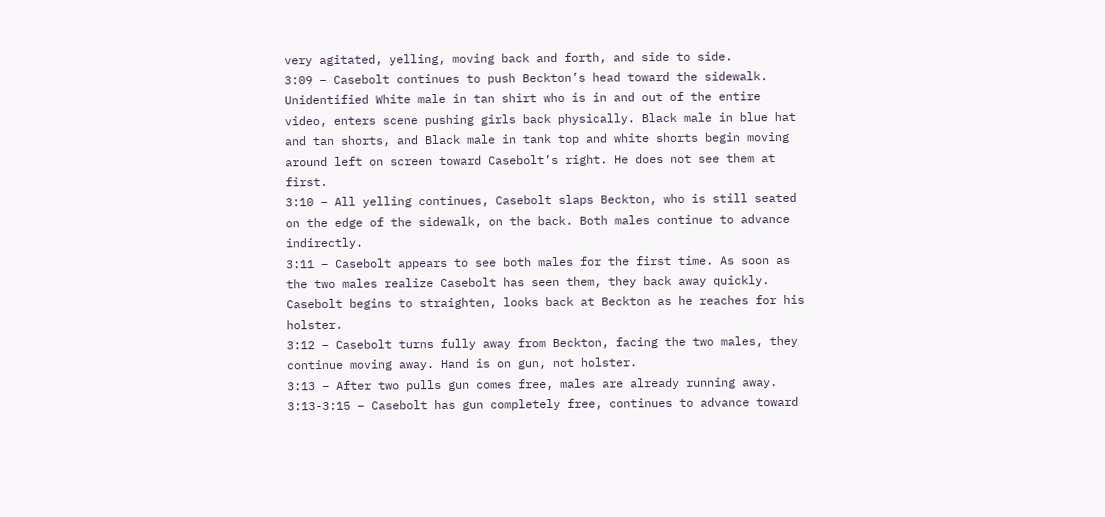very agitated, yelling, moving back and forth, and side to side.
3:09 – Casebolt continues to push Beckton’s head toward the sidewalk. Unidentified White male in tan shirt who is in and out of the entire video, enters scene pushing girls back physically. Black male in blue hat and tan shorts, and Black male in tank top and white shorts begin moving around left on screen toward Casebolt’s right. He does not see them at first.
3:10 – All yelling continues, Casebolt slaps Beckton, who is still seated on the edge of the sidewalk, on the back. Both males continue to advance indirectly.
3:11 – Casebolt appears to see both males for the first time. As soon as the two males realize Casebolt has seen them, they back away quickly. Casebolt begins to straighten, looks back at Beckton as he reaches for his holster.
3:12 – Casebolt turns fully away from Beckton, facing the two males, they continue moving away. Hand is on gun, not holster.
3:13 – After two pulls gun comes free, males are already running away.
3:13-3:15 – Casebolt has gun completely free, continues to advance toward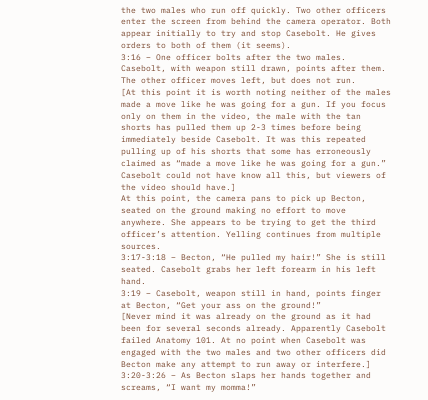the two males who run off quickly. Two other officers enter the screen from behind the camera operator. Both appear initially to try and stop Casebolt. He gives orders to both of them (it seems).
3:16 – One officer bolts after the two males. Casebolt, with weapon still drawn, points after them. The other officer moves left, but does not run.
[At this point it is worth noting neither of the males made a move like he was going for a gun. If you focus only on them in the video, the male with the tan shorts has pulled them up 2-3 times before being immediately beside Casebolt. It was this repeated pulling up of his shorts that some has erroneously claimed as “made a move like he was going for a gun.” Casebolt could not have know all this, but viewers of the video should have.]
At this point, the camera pans to pick up Becton, seated on the ground making no effort to move anywhere. She appears to be trying to get the third officer’s attention. Yelling continues from multiple sources.
3:17-3:18 – Becton, “He pulled my hair!” She is still seated. Casebolt grabs her left forearm in his left hand.
3:19 – Casebolt, weapon still in hand, points finger at Becton, “Get your ass on the ground!”
[Never mind it was already on the ground as it had been for several seconds already. Apparently Casebolt failed Anatomy 101. At no point when Casebolt was engaged with the two males and two other officers did Becton make any attempt to run away or interfere.]
3:20-3:26 – As Becton slaps her hands together and screams, “I want my momma!”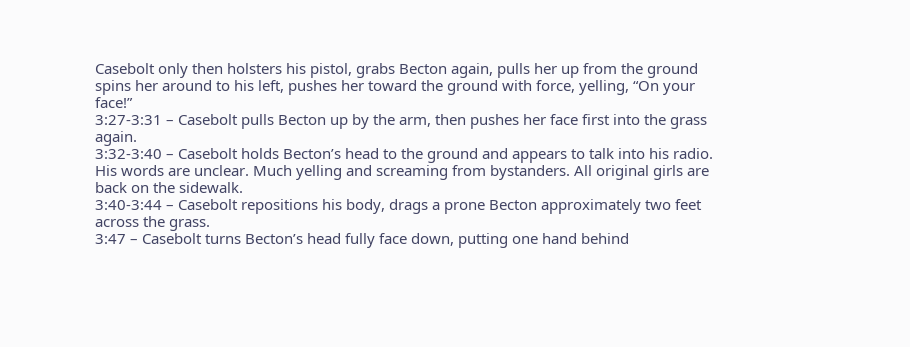Casebolt only then holsters his pistol, grabs Becton again, pulls her up from the ground spins her around to his left, pushes her toward the ground with force, yelling, “On your face!”
3:27-3:31 – Casebolt pulls Becton up by the arm, then pushes her face first into the grass again.
3:32-3:40 – Casebolt holds Becton’s head to the ground and appears to talk into his radio. His words are unclear. Much yelling and screaming from bystanders. All original girls are back on the sidewalk.
3:40-3:44 – Casebolt repositions his body, drags a prone Becton approximately two feet across the grass.
3:47 – Casebolt turns Becton’s head fully face down, putting one hand behind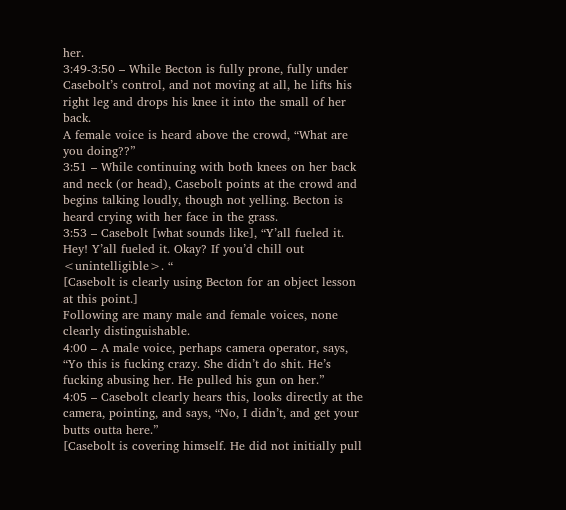her.
3:49-3:50 – While Becton is fully prone, fully under Casebolt’s control, and not moving at all, he lifts his right leg and drops his knee it into the small of her back.
A female voice is heard above the crowd, “What are you doing??”
3:51 – While continuing with both knees on her back and neck (or head), Casebolt points at the crowd and begins talking loudly, though not yelling. Becton is heard crying with her face in the grass.
3:53 – Casebolt [what sounds like], “Y’all fueled it. Hey! Y’all fueled it. Okay? If you’d chill out <unintelligible>. “
[Casebolt is clearly using Becton for an object lesson at this point.]
Following are many male and female voices, none clearly distinguishable.
4:00 – A male voice, perhaps camera operator, says, “Yo this is fucking crazy. She didn’t do shit. He’s fucking abusing her. He pulled his gun on her.”
4:05 – Casebolt clearly hears this, looks directly at the camera, pointing, and says, “No, I didn’t, and get your butts outta here.”
[Casebolt is covering himself. He did not initially pull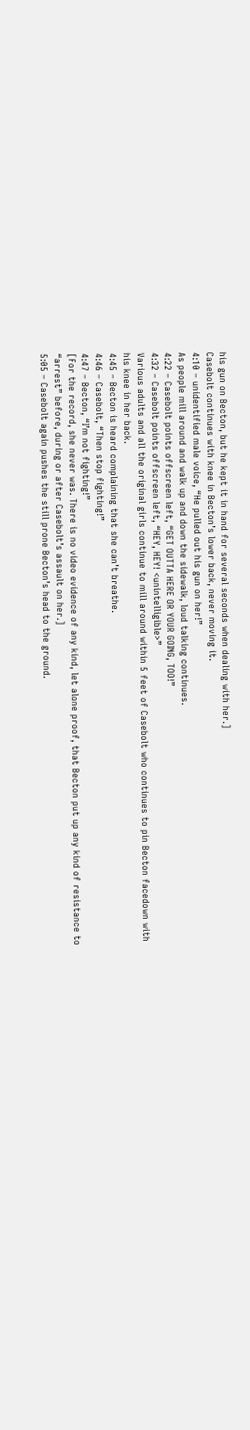his gun on Becton, but he kept it in hand for several seconds when dealing with her.]
Casebolt continues with knee in Becton’s lower back, never moving it.
4:10 – unidentified male voice, “He pulled out his gun on her!”
As people mill around and walk up and down the sidewalk, loud talking continues.
4:22 – Casebolt points offscreen left, “GET OUTTA HERE OR YOUR GOING, TOO!”
4:32 – Casebolt points offscreen left, “HEY, HEY! <unintelligible>”
Various adults and all the original girls continue to mill around within 5 feet of Casebolt who continues to pin Becton facedown with his knee in her back.
4:45 – Becton is heard complaining that she can’t breathe.
4:46 – Casebolt, “Then stop fighting!”
4:47 – Becton, “I’m not fighting!”
[For the record, she never was. There is no video evidence of any kind, let alone proof, that Becton put up any kind of resistance to “arrest” before, during or after Casebolt’s assault on her.]
5:05 – Casebolt again pushes the still prone Becton’s head to the ground.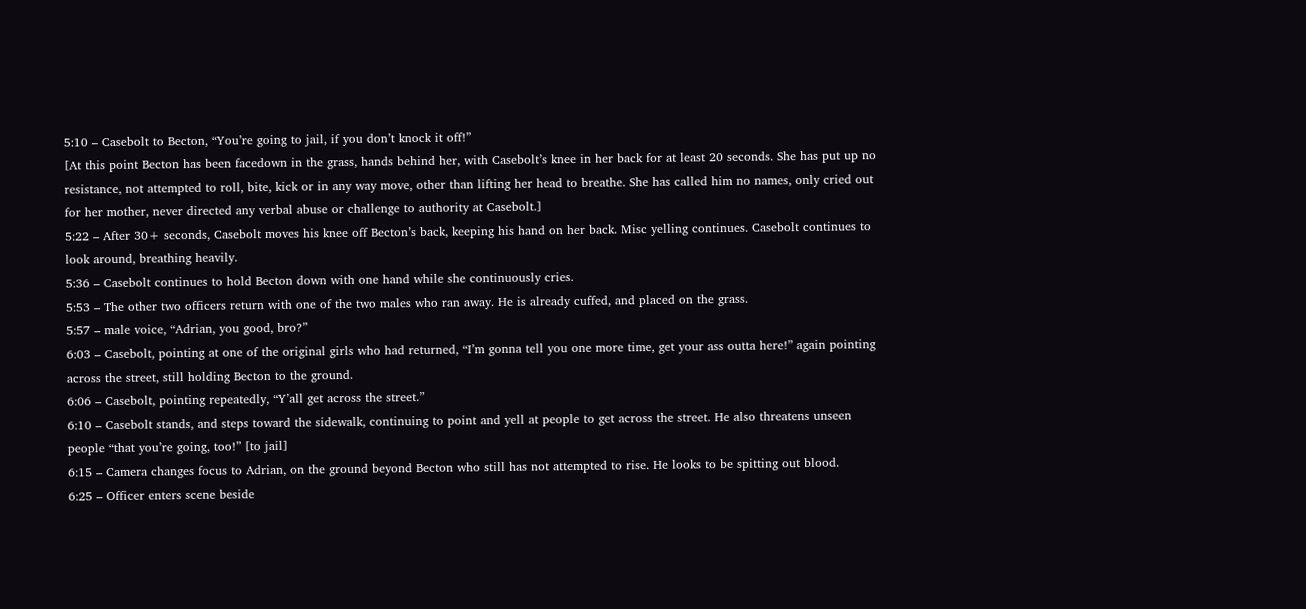5:10 – Casebolt to Becton, “You’re going to jail, if you don’t knock it off!”
[At this point Becton has been facedown in the grass, hands behind her, with Casebolt’s knee in her back for at least 20 seconds. She has put up no resistance, not attempted to roll, bite, kick or in any way move, other than lifting her head to breathe. She has called him no names, only cried out for her mother, never directed any verbal abuse or challenge to authority at Casebolt.]
5:22 – After 30+ seconds, Casebolt moves his knee off Becton’s back, keeping his hand on her back. Misc yelling continues. Casebolt continues to look around, breathing heavily.
5:36 – Casebolt continues to hold Becton down with one hand while she continuously cries.
5:53 – The other two officers return with one of the two males who ran away. He is already cuffed, and placed on the grass.
5:57 – male voice, “Adrian, you good, bro?”
6:03 – Casebolt, pointing at one of the original girls who had returned, “I’m gonna tell you one more time, get your ass outta here!” again pointing across the street, still holding Becton to the ground.
6:06 – Casebolt, pointing repeatedly, “Y’all get across the street.”
6:10 – Casebolt stands, and steps toward the sidewalk, continuing to point and yell at people to get across the street. He also threatens unseen people “that you’re going, too!” [to jail]
6:15 – Camera changes focus to Adrian, on the ground beyond Becton who still has not attempted to rise. He looks to be spitting out blood.
6:25 – Officer enters scene beside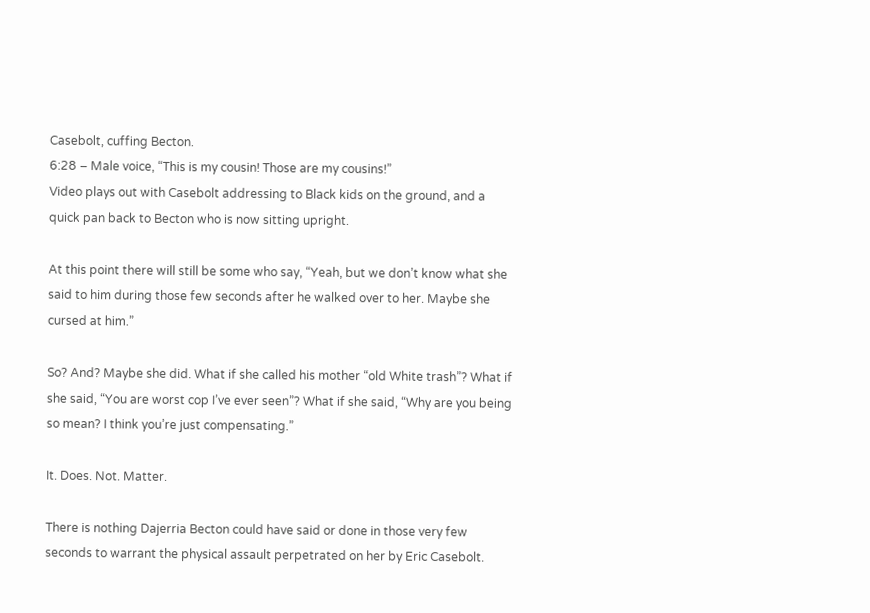Casebolt, cuffing Becton.
6:28 – Male voice, “This is my cousin! Those are my cousins!”
Video plays out with Casebolt addressing to Black kids on the ground, and a quick pan back to Becton who is now sitting upright.

At this point there will still be some who say, “Yeah, but we don’t know what she said to him during those few seconds after he walked over to her. Maybe she cursed at him.”

So? And? Maybe she did. What if she called his mother “old White trash”? What if she said, “You are worst cop I’ve ever seen”? What if she said, “Why are you being so mean? I think you’re just compensating.”

It. Does. Not. Matter.

There is nothing Dajerria Becton could have said or done in those very few seconds to warrant the physical assault perpetrated on her by Eric Casebolt.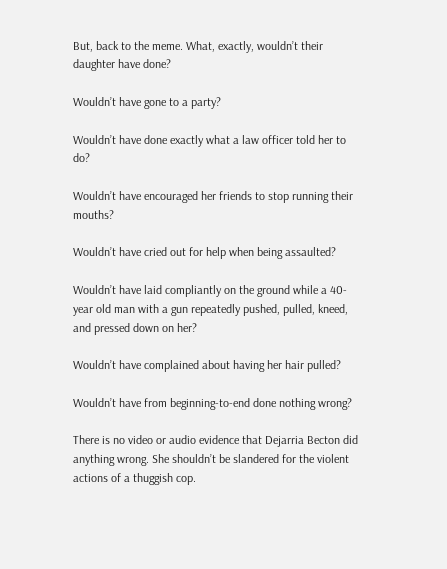But, back to the meme. What, exactly, wouldn’t their daughter have done?

Wouldn’t have gone to a party?

Wouldn’t have done exactly what a law officer told her to do?

Wouldn’t have encouraged her friends to stop running their mouths?

Wouldn’t have cried out for help when being assaulted?

Wouldn’t have laid compliantly on the ground while a 40-year old man with a gun repeatedly pushed, pulled, kneed, and pressed down on her?

Wouldn’t have complained about having her hair pulled?

Wouldn’t have from beginning-to-end done nothing wrong?

There is no video or audio evidence that Dejarria Becton did anything wrong. She shouldn’t be slandered for the violent actions of a thuggish cop.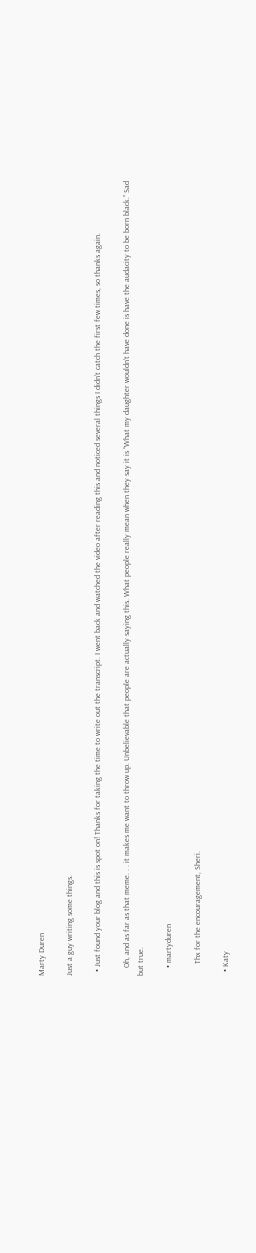Marty Duren

Just a guy writing some things.

  • Just found your blog and this is spot on! Thanks for taking the time to write out the transcript. I went back and watched the video after reading this and noticed several things I didn’t catch the first few times, so thanks again.

    Oh, and as far as that meme. . . it makes me want to throw up. Unbelievable that people are actually saying this. What people really mean when they say it is “What my daughter wouldn’t have done is have the audacity to be born black.” Sad but true.

    • martyduren

      Thx for the encouragement, Sheri.

  • Katy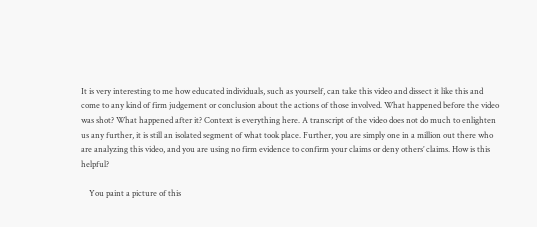It is very interesting to me how educated individuals, such as yourself, can take this video and dissect it like this and come to any kind of firm judgement or conclusion about the actions of those involved. What happened before the video was shot? What happened after it? Context is everything here. A transcript of the video does not do much to enlighten us any further, it is still an isolated segment of what took place. Further, you are simply one in a million out there who are analyzing this video, and you are using no firm evidence to confirm your claims or deny others’ claims. How is this helpful?

    You paint a picture of this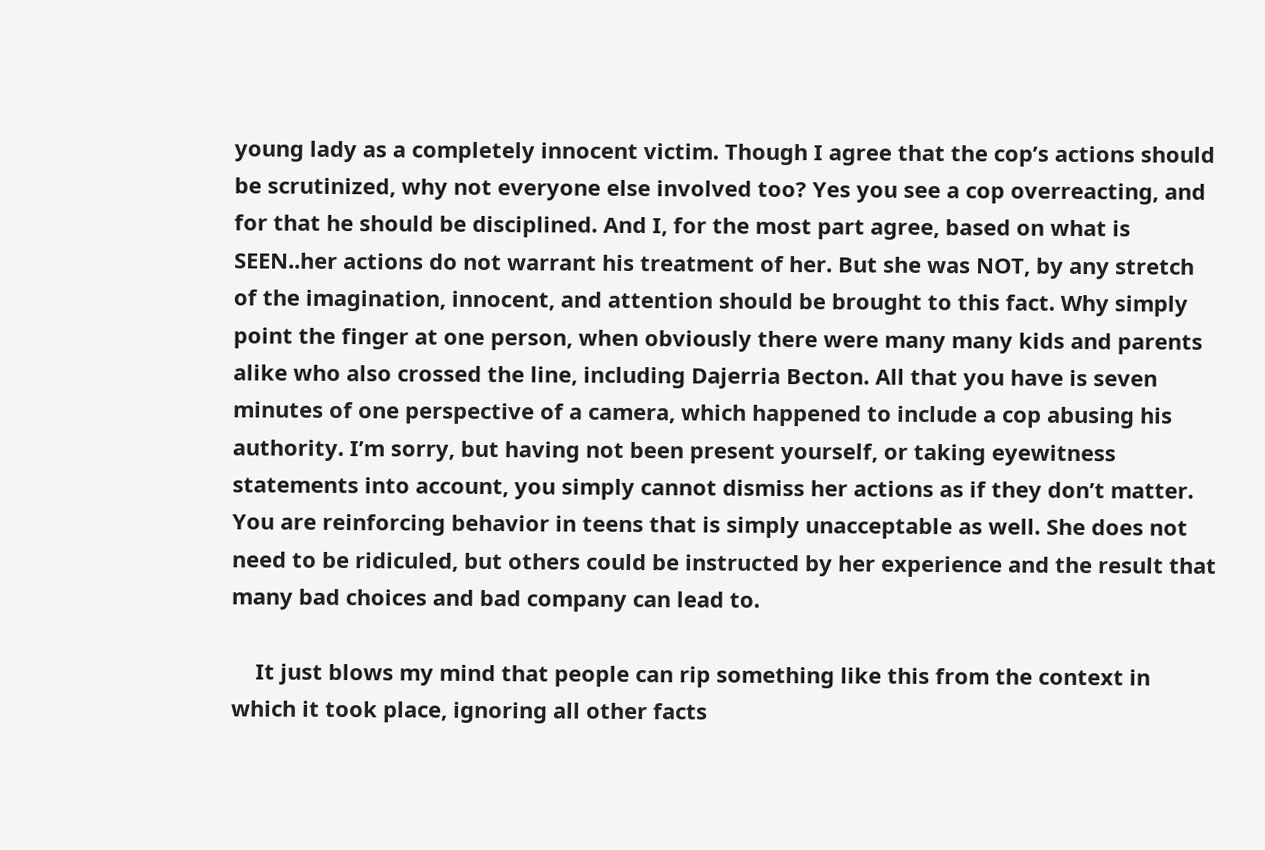young lady as a completely innocent victim. Though I agree that the cop’s actions should be scrutinized, why not everyone else involved too? Yes you see a cop overreacting, and for that he should be disciplined. And I, for the most part agree, based on what is SEEN..her actions do not warrant his treatment of her. But she was NOT, by any stretch of the imagination, innocent, and attention should be brought to this fact. Why simply point the finger at one person, when obviously there were many many kids and parents alike who also crossed the line, including Dajerria Becton. All that you have is seven minutes of one perspective of a camera, which happened to include a cop abusing his authority. I’m sorry, but having not been present yourself, or taking eyewitness statements into account, you simply cannot dismiss her actions as if they don’t matter. You are reinforcing behavior in teens that is simply unacceptable as well. She does not need to be ridiculed, but others could be instructed by her experience and the result that many bad choices and bad company can lead to.

    It just blows my mind that people can rip something like this from the context in which it took place, ignoring all other facts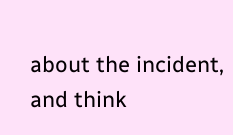about the incident, and think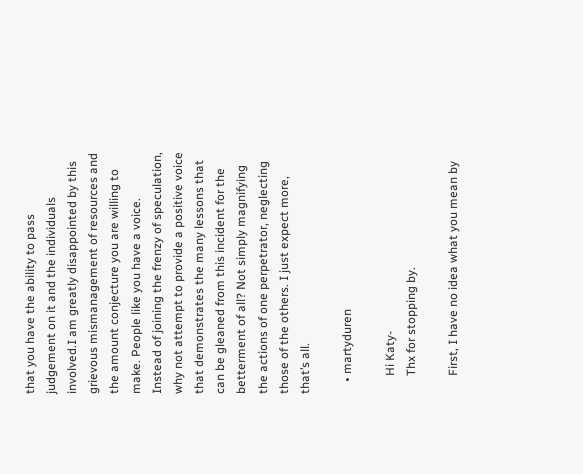that you have the ability to pass judgement on it and the individuals involved.I am greatly disappointed by this grievous mismanagement of resources and the amount conjecture you are willing to make. People like you have a voice. Instead of joining the frenzy of speculation, why not attempt to provide a positive voice that demonstrates the many lessons that can be gleaned from this incident for the betterment of all? Not simply magnifying the actions of one perpetrator, neglecting those of the others. I just expect more, that’s all.

    • martyduren

      Hi Katy-
      Thx for stopping by.

      First, I have no idea what you mean by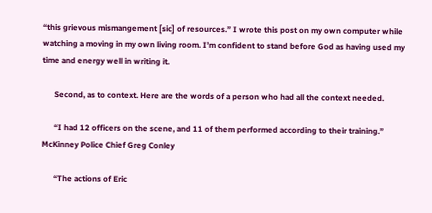“this grievous mismangement [sic] of resources.” I wrote this post on my own computer while watching a moving in my own living room. I’m confident to stand before God as having used my time and energy well in writing it.

      Second, as to context. Here are the words of a person who had all the context needed.

      “I had 12 officers on the scene, and 11 of them performed according to their training.” McKinney Police Chief Greg Conley

      “The actions of Eric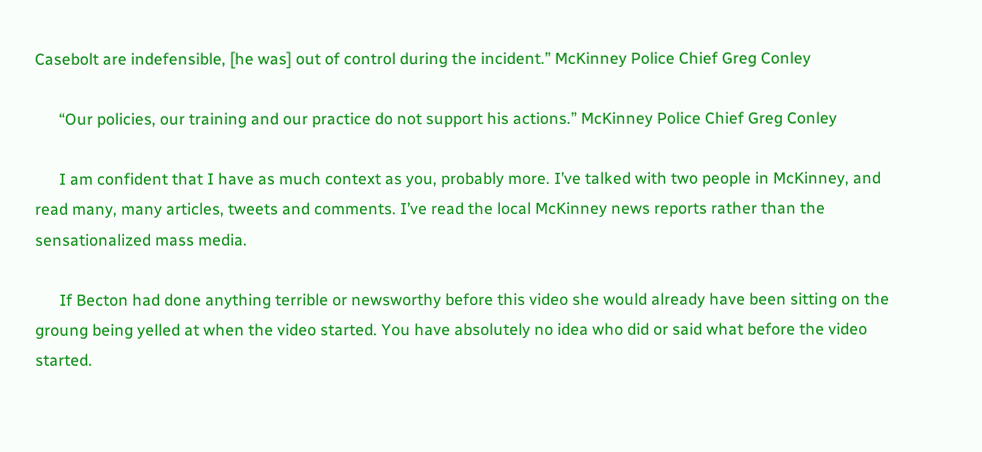Casebolt are indefensible, [he was] out of control during the incident.” McKinney Police Chief Greg Conley

      “Our policies, our training and our practice do not support his actions.” McKinney Police Chief Greg Conley

      I am confident that I have as much context as you, probably more. I’ve talked with two people in McKinney, and read many, many articles, tweets and comments. I’ve read the local McKinney news reports rather than the sensationalized mass media.

      If Becton had done anything terrible or newsworthy before this video she would already have been sitting on the groung being yelled at when the video started. You have absolutely no idea who did or said what before the video started.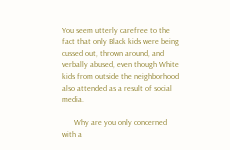You seem utterly carefree to the fact that only Black kids were being cussed out, thrown around, and verbally abused, even though White kids from outside the neighborhood also attended as a result of social media.

      Why are you only concerned with a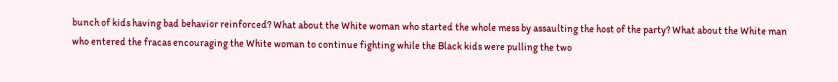bunch of kids having bad behavior reinforced? What about the White woman who started the whole mess by assaulting the host of the party? What about the White man who entered the fracas encouraging the White woman to continue fighting while the Black kids were pulling the two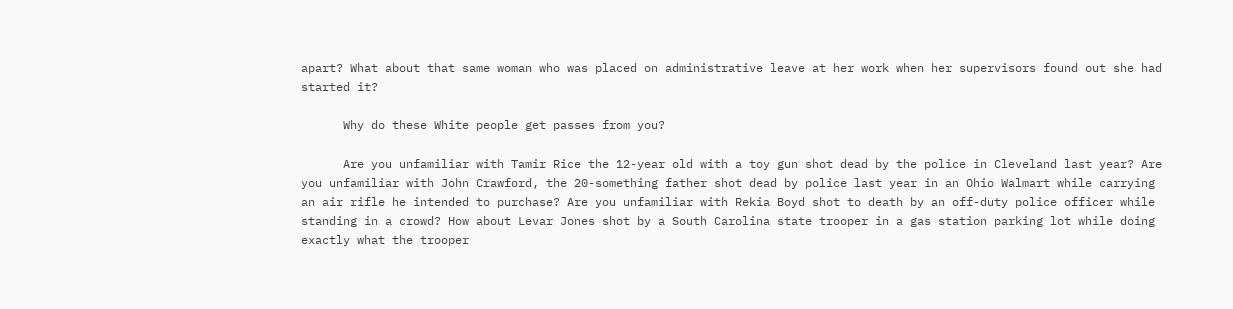apart? What about that same woman who was placed on administrative leave at her work when her supervisors found out she had started it?

      Why do these White people get passes from you?

      Are you unfamiliar with Tamir Rice the 12-year old with a toy gun shot dead by the police in Cleveland last year? Are you unfamiliar with John Crawford, the 20-something father shot dead by police last year in an Ohio Walmart while carrying an air rifle he intended to purchase? Are you unfamiliar with Rekia Boyd shot to death by an off-duty police officer while standing in a crowd? How about Levar Jones shot by a South Carolina state trooper in a gas station parking lot while doing exactly what the trooper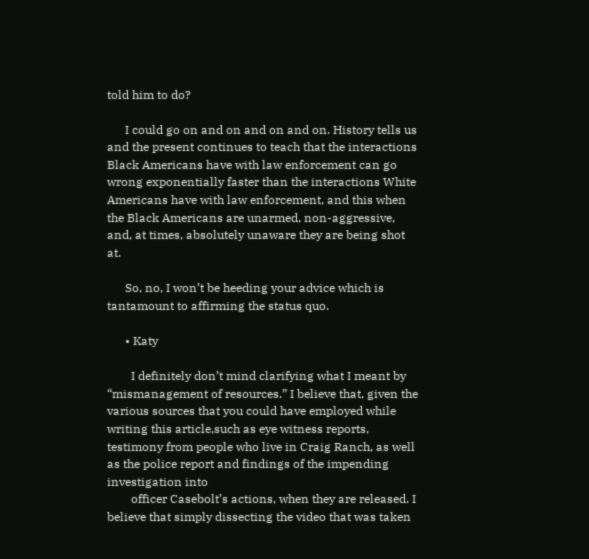told him to do?

      I could go on and on and on and on. History tells us and the present continues to teach that the interactions Black Americans have with law enforcement can go wrong exponentially faster than the interactions White Americans have with law enforcement, and this when the Black Americans are unarmed, non-aggressive, and, at times, absolutely unaware they are being shot at.

      So, no, I won’t be heeding your advice which is tantamount to affirming the status quo.

      • Katy

        I definitely don’t mind clarifying what I meant by “mismanagement of resources.” I believe that, given the various sources that you could have employed while writing this article,such as eye witness reports, testimony from people who live in Craig Ranch, as well as the police report and findings of the impending investigation into
        officer Casebolt’s actions, when they are released. I believe that simply dissecting the video that was taken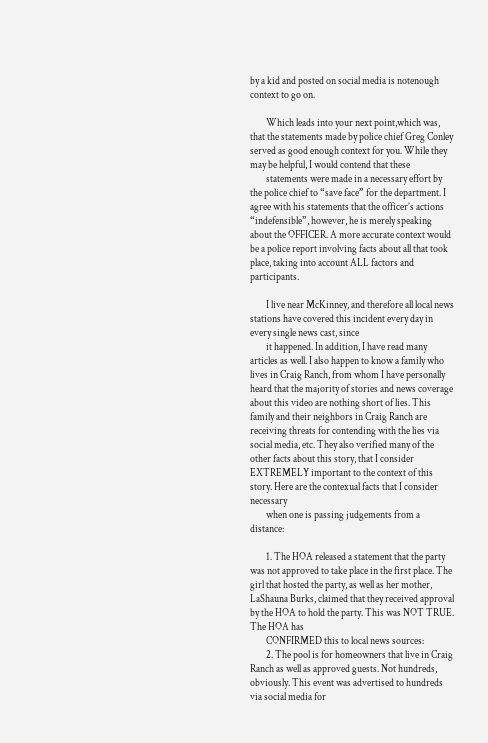by a kid and posted on social media is notenough context to go on.

        Which leads into your next point,which was, that the statements made by police chief Greg Conley served as good enough context for you. While they may be helpful, I would contend that these
        statements were made in a necessary effort by the police chief to “save face” for the department. I agree with his statements that the officer’s actions “indefensible”, however, he is merely speaking about the OFFICER. A more accurate context would be a police report involving facts about all that took place, taking into account ALL factors and participants.

        I live near McKinney, and therefore all local news stations have covered this incident every day in every single news cast, since
        it happened. In addition, I have read many articles as well. I also happen to know a family who lives in Craig Ranch, from whom I have personally heard that the majority of stories and news coverage about this video are nothing short of lies. This family and their neighbors in Craig Ranch are receiving threats for contending with the lies via social media, etc. They also verified many of the other facts about this story, that I consider EXTREMELY important to the context of this story. Here are the contexual facts that I consider necessary
        when one is passing judgements from a distance:

        1. The HOA released a statement that the party was not approved to take place in the first place. The girl that hosted the party, as well as her mother, LaShauna Burks, claimed that they received approval by the HOA to hold the party. This was NOT TRUE. The HOA has
        CONFIRMED this to local news sources:
        2. The pool is for homeowners that live in Craig Ranch as well as approved guests. Not hundreds, obviously. This event was advertised to hundreds via social media for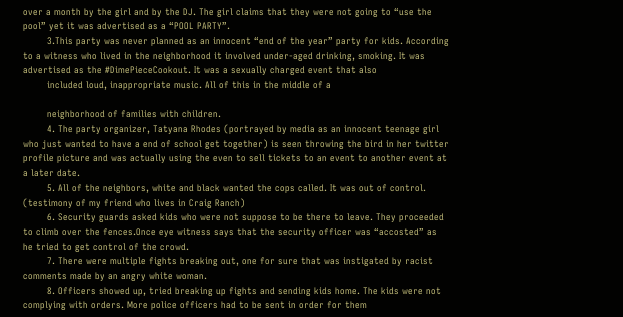over a month by the girl and by the DJ. The girl claims that they were not going to “use the pool” yet it was advertised as a “POOL PARTY”.
        3.This party was never planned as an innocent “end of the year” party for kids. According to a witness who lived in the neighborhood it involved under-aged drinking, smoking. It was advertised as the #DimePieceCookout. It was a sexually charged event that also
        included loud, inappropriate music. All of this in the middle of a

        neighborhood of families with children.
        4. The party organizer, Tatyana Rhodes (portrayed by media as an innocent teenage girl who just wanted to have a end of school get together) is seen throwing the bird in her twitter profile picture and was actually using the even to sell tickets to an event to another event at a later date.
        5. All of the neighbors, white and black wanted the cops called. It was out of control. (testimony of my friend who lives in Craig Ranch)
        6. Security guards asked kids who were not suppose to be there to leave. They proceeded to climb over the fences.Once eye witness says that the security officer was “accosted” as he tried to get control of the crowd.
        7. There were multiple fights breaking out, one for sure that was instigated by racist comments made by an angry white woman.
        8. Officers showed up, tried breaking up fights and sending kids home. The kids were not complying with orders. More police officers had to be sent in order for them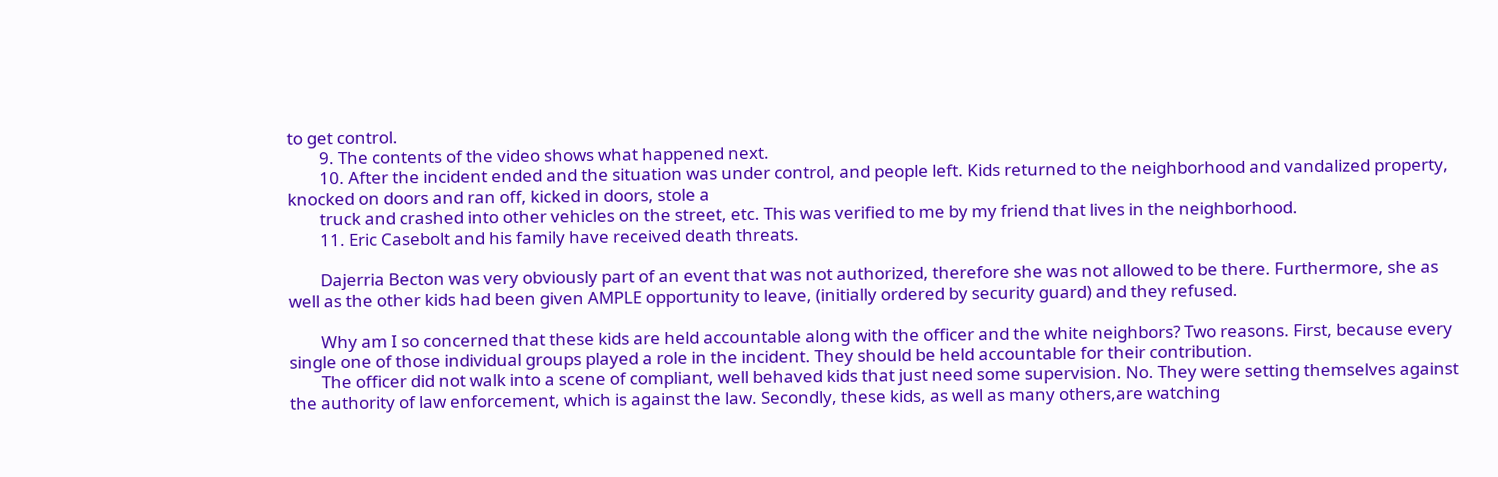to get control.
        9. The contents of the video shows what happened next.
        10. After the incident ended and the situation was under control, and people left. Kids returned to the neighborhood and vandalized property, knocked on doors and ran off, kicked in doors, stole a
        truck and crashed into other vehicles on the street, etc. This was verified to me by my friend that lives in the neighborhood.
        11. Eric Casebolt and his family have received death threats.

        Dajerria Becton was very obviously part of an event that was not authorized, therefore she was not allowed to be there. Furthermore, she as well as the other kids had been given AMPLE opportunity to leave, (initially ordered by security guard) and they refused.

        Why am I so concerned that these kids are held accountable along with the officer and the white neighbors? Two reasons. First, because every single one of those individual groups played a role in the incident. They should be held accountable for their contribution.
        The officer did not walk into a scene of compliant, well behaved kids that just need some supervision. No. They were setting themselves against the authority of law enforcement, which is against the law. Secondly, these kids, as well as many others,are watching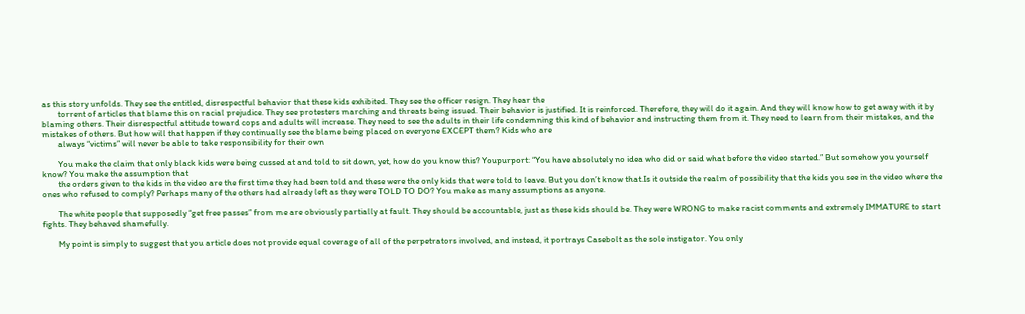as this story unfolds. They see the entitled, disrespectful behavior that these kids exhibited. They see the officer resign. They hear the
        torrent of articles that blame this on racial prejudice. They see protesters marching and threats being issued. Their behavior is justified. It is reinforced. Therefore, they will do it again. And they will know how to get away with it by blaming others. Their disrespectful attitude toward cops and adults will increase. They need to see the adults in their life condemning this kind of behavior and instructing them from it. They need to learn from their mistakes, and the mistakes of others. But how will that happen if they continually see the blame being placed on everyone EXCEPT them? Kids who are
        always “victims” will never be able to take responsibility for their own

        You make the claim that only black kids were being cussed at and told to sit down, yet, how do you know this? Youpurport: “You have absolutely no idea who did or said what before the video started.” But somehow you yourself know? You make the assumption that
        the orders given to the kids in the video are the first time they had been told and these were the only kids that were told to leave. But you don’t know that.Is it outside the realm of possibility that the kids you see in the video where the ones who refused to comply? Perhaps many of the others had already left as they were TOLD TO DO? You make as many assumptions as anyone.

        The white people that supposedly “get free passes” from me are obviously partially at fault. They should be accountable, just as these kids should be. They were WRONG to make racist comments and extremely IMMATURE to start fights. They behaved shamefully.

        My point is simply to suggest that you article does not provide equal coverage of all of the perpetrators involved, and instead, it portrays Casebolt as the sole instigator. You only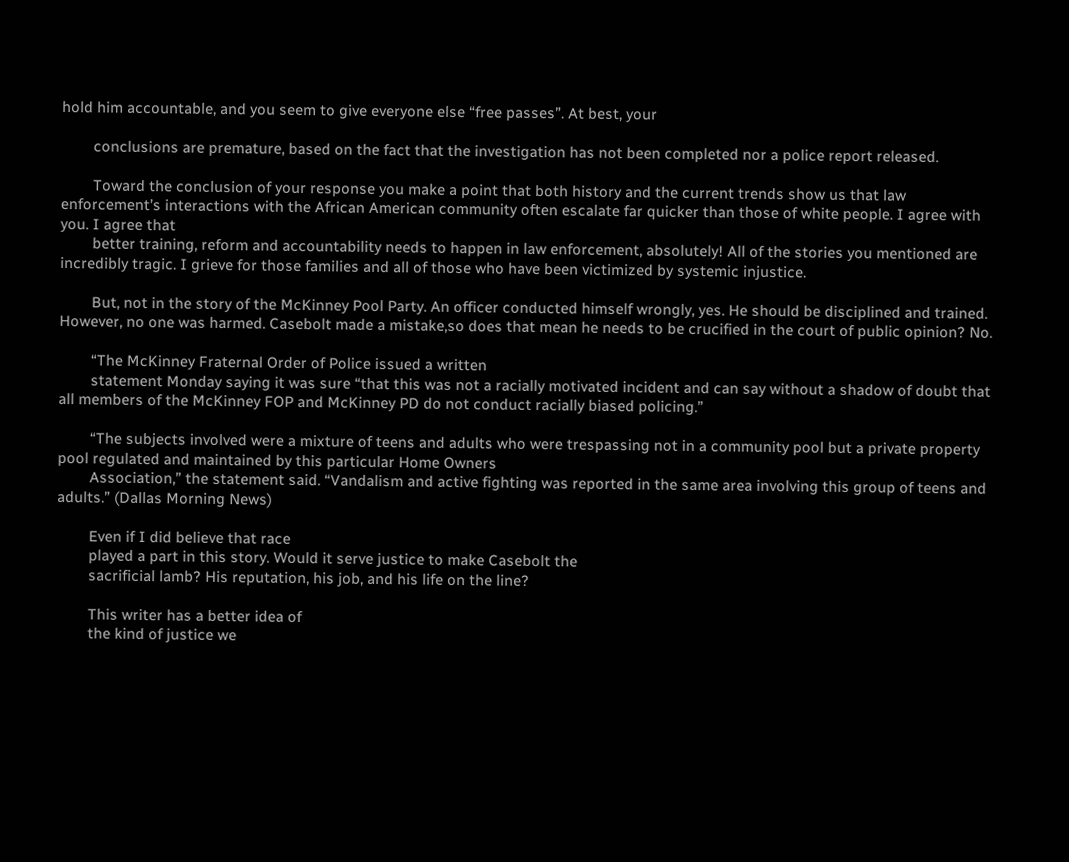hold him accountable, and you seem to give everyone else “free passes”. At best, your

        conclusions are premature, based on the fact that the investigation has not been completed nor a police report released.

        Toward the conclusion of your response you make a point that both history and the current trends show us that law enforcement’s interactions with the African American community often escalate far quicker than those of white people. I agree with you. I agree that
        better training, reform and accountability needs to happen in law enforcement, absolutely! All of the stories you mentioned are incredibly tragic. I grieve for those families and all of those who have been victimized by systemic injustice.

        But, not in the story of the McKinney Pool Party. An officer conducted himself wrongly, yes. He should be disciplined and trained. However, no one was harmed. Casebolt made a mistake,so does that mean he needs to be crucified in the court of public opinion? No.

        “The McKinney Fraternal Order of Police issued a written
        statement Monday saying it was sure “that this was not a racially motivated incident and can say without a shadow of doubt that all members of the McKinney FOP and McKinney PD do not conduct racially biased policing.”

        “The subjects involved were a mixture of teens and adults who were trespassing not in a community pool but a private property pool regulated and maintained by this particular Home Owners
        Association,” the statement said. “Vandalism and active fighting was reported in the same area involving this group of teens and adults.” (Dallas Morning News)

        Even if I did believe that race
        played a part in this story. Would it serve justice to make Casebolt the
        sacrificial lamb? His reputation, his job, and his life on the line?

        This writer has a better idea of
        the kind of justice we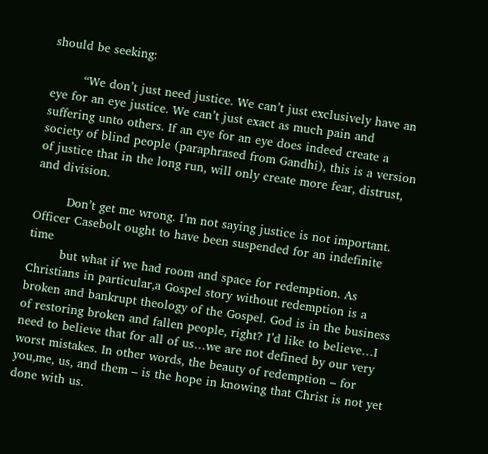should be seeking:

        “We don’t just need justice. We can’t just exclusively have an eye for an eye justice. We can’t just exact as much pain and suffering unto others. If an eye for an eye does indeed create a society of blind people (paraphrased from Gandhi), this is a version of justice that in the long run, will only create more fear, distrust, and division.

        Don’t get me wrong. I’m not saying justice is not important. Officer Casebolt ought to have been suspended for an indefinite time
        but what if we had room and space for redemption. As Christians in particular,a Gospel story without redemption is a broken and bankrupt theology of the Gospel. God is in the business of restoring broken and fallen people, right? I’d like to believe…I need to believe that for all of us…we are not defined by our very worst mistakes. In other words, the beauty of redemption – for you,me, us, and them – is the hope in knowing that Christ is not yet done with us.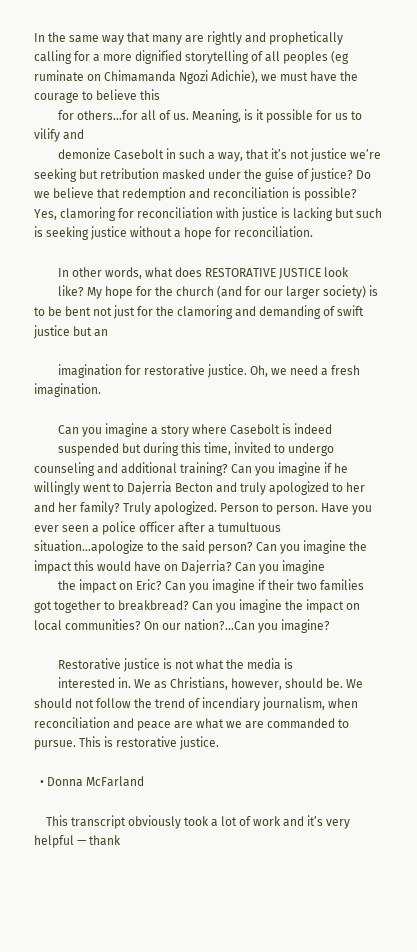In the same way that many are rightly and prophetically calling for a more dignified storytelling of all peoples (eg ruminate on Chimamanda Ngozi Adichie), we must have the courage to believe this
        for others…for all of us. Meaning, is it possible for us to vilify and
        demonize Casebolt in such a way, that it’s not justice we’re seeking but retribution masked under the guise of justice? Do we believe that redemption and reconciliation is possible? Yes, clamoring for reconciliation with justice is lacking but such is seeking justice without a hope for reconciliation.

        In other words, what does RESTORATIVE JUSTICE look
        like? My hope for the church (and for our larger society) is to be bent not just for the clamoring and demanding of swift justice but an

        imagination for restorative justice. Oh, we need a fresh imagination.

        Can you imagine a story where Casebolt is indeed
        suspended but during this time, invited to undergo counseling and additional training? Can you imagine if he willingly went to Dajerria Becton and truly apologized to her and her family? Truly apologized. Person to person. Have you ever seen a police officer after a tumultuous situation…apologize to the said person? Can you imagine the impact this would have on Dajerria? Can you imagine
        the impact on Eric? Can you imagine if their two families got together to breakbread? Can you imagine the impact on local communities? On our nation?…Can you imagine?

        Restorative justice is not what the media is
        interested in. We as Christians, however, should be. We should not follow the trend of incendiary journalism, when reconciliation and peace are what we are commanded to pursue. This is restorative justice.

  • Donna McFarland

    This transcript obviously took a lot of work and it’s very helpful — thank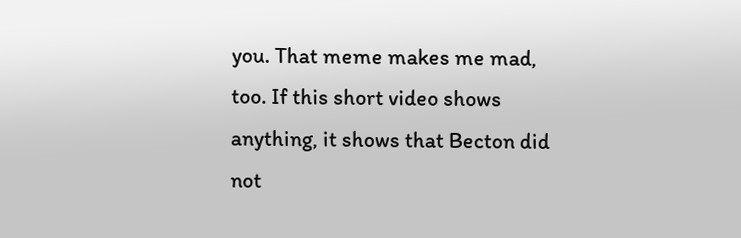you. That meme makes me mad, too. If this short video shows anything, it shows that Becton did not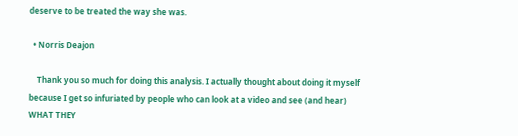deserve to be treated the way she was.

  • Norris Deajon

    Thank you so much for doing this analysis. I actually thought about doing it myself because I get so infuriated by people who can look at a video and see (and hear) WHAT THEY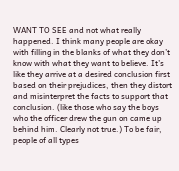WANT TO SEE and not what really happened. I think many people are okay with filling in the blanks of what they don’t know with what they want to believe. It’s like they arrive at a desired conclusion first based on their prejudices, then they distort and misinterpret the facts to support that conclusion. (like those who say the boys who the officer drew the gun on came up behind him. Clearly not true.) To be fair, people of all types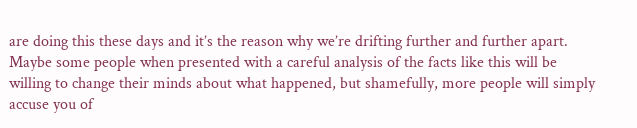are doing this these days and it’s the reason why we’re drifting further and further apart. Maybe some people when presented with a careful analysis of the facts like this will be willing to change their minds about what happened, but shamefully, more people will simply accuse you of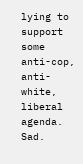lying to support some anti-cop, anti-white, liberal agenda. Sad.